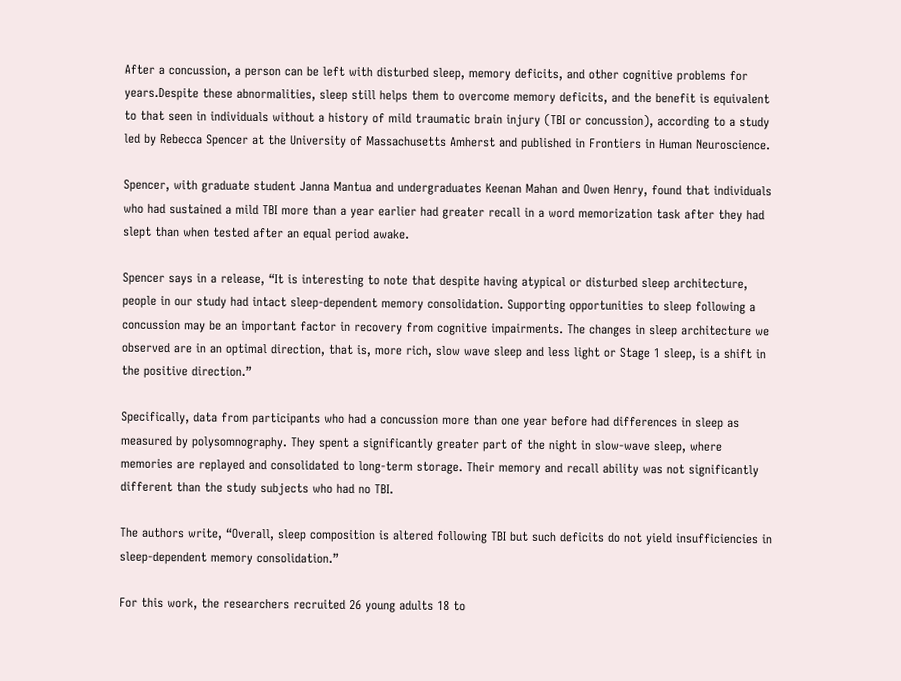After a concussion, a person can be left with disturbed sleep, memory deficits, and other cognitive problems for years.Despite these abnormalities, sleep still helps them to overcome memory deficits, and the benefit is equivalent to that seen in individuals without a history of mild traumatic brain injury (TBI or concussion), according to a study led by Rebecca Spencer at the University of Massachusetts Amherst and published in Frontiers in Human Neuroscience.

Spencer, with graduate student Janna Mantua and undergraduates Keenan Mahan and Owen Henry, found that individuals who had sustained a mild TBI more than a year earlier had greater recall in a word memorization task after they had slept than when tested after an equal period awake.

Spencer says in a release, “It is interesting to note that despite having atypical or disturbed sleep architecture, people in our study had intact sleep-dependent memory consolidation. Supporting opportunities to sleep following a concussion may be an important factor in recovery from cognitive impairments. The changes in sleep architecture we observed are in an optimal direction, that is, more rich, slow wave sleep and less light or Stage 1 sleep, is a shift in the positive direction.”

Specifically, data from participants who had a concussion more than one year before had differences in sleep as measured by polysomnography. They spent a significantly greater part of the night in slow-wave sleep, where memories are replayed and consolidated to long-term storage. Their memory and recall ability was not significantly different than the study subjects who had no TBI.

The authors write, “Overall, sleep composition is altered following TBI but such deficits do not yield insufficiencies in sleep-dependent memory consolidation.”

For this work, the researchers recruited 26 young adults 18 to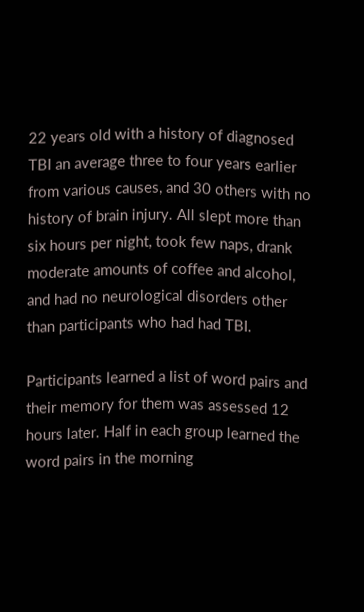22 years old with a history of diagnosed TBI an average three to four years earlier from various causes, and 30 others with no history of brain injury. All slept more than six hours per night, took few naps, drank moderate amounts of coffee and alcohol, and had no neurological disorders other than participants who had had TBI.

Participants learned a list of word pairs and their memory for them was assessed 12 hours later. Half in each group learned the word pairs in the morning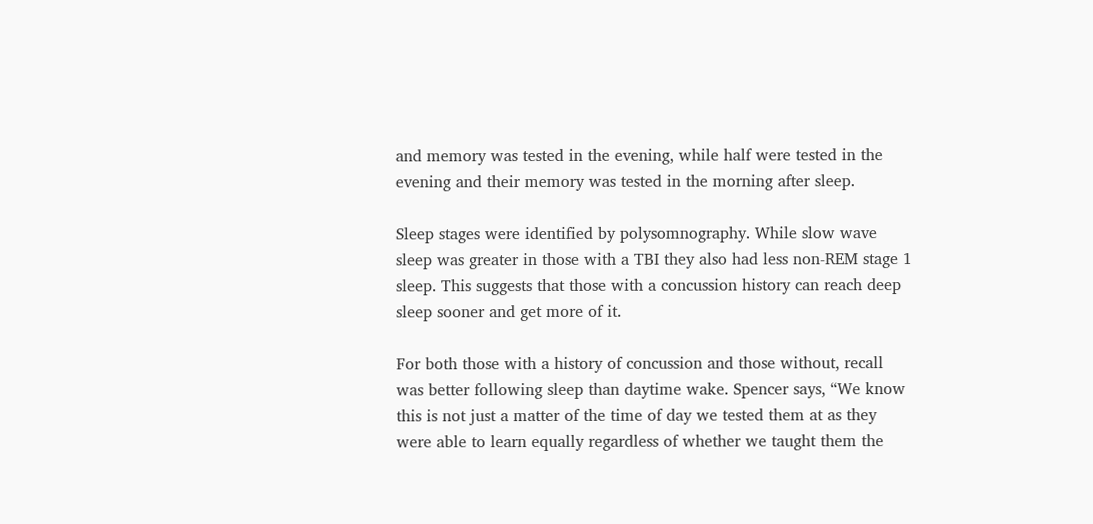and memory was tested in the evening, while half were tested in the evening and their memory was tested in the morning after sleep.

Sleep stages were identified by polysomnography. While slow wave sleep was greater in those with a TBI they also had less non-REM stage 1 sleep. This suggests that those with a concussion history can reach deep sleep sooner and get more of it.

For both those with a history of concussion and those without, recall was better following sleep than daytime wake. Spencer says, “We know this is not just a matter of the time of day we tested them at as they were able to learn equally regardless of whether we taught them the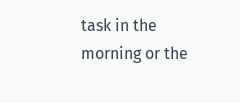task in the morning or the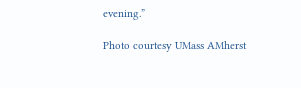evening.”

Photo courtesy UMass AMherst